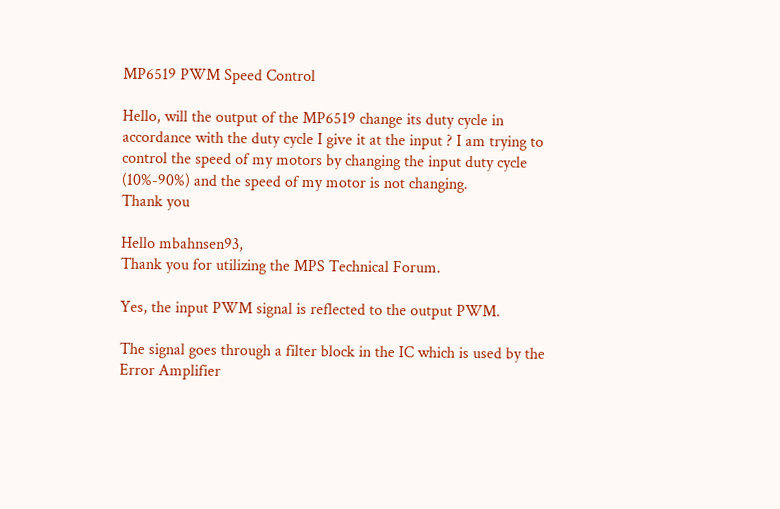MP6519 PWM Speed Control

Hello, will the output of the MP6519 change its duty cycle in accordance with the duty cycle I give it at the input ? I am trying to control the speed of my motors by changing the input duty cycle (10%-90%) and the speed of my motor is not changing.
Thank you

Hello mbahnsen93,
Thank you for utilizing the MPS Technical Forum.

Yes, the input PWM signal is reflected to the output PWM.

The signal goes through a filter block in the IC which is used by the Error Amplifier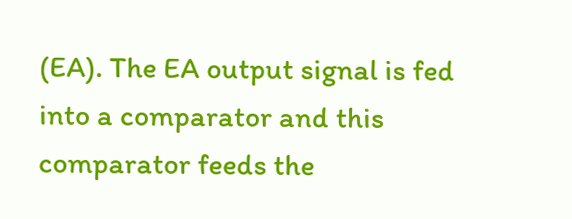(EA). The EA output signal is fed into a comparator and this comparator feeds the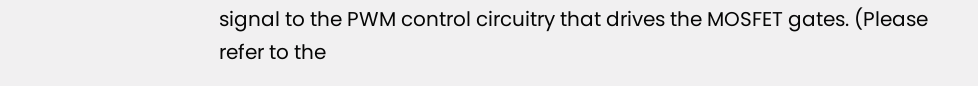signal to the PWM control circuitry that drives the MOSFET gates. (Please refer to the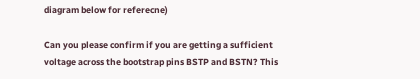diagram below for referecne)

Can you please confirm if you are getting a sufficient voltage across the bootstrap pins BSTP and BSTN? This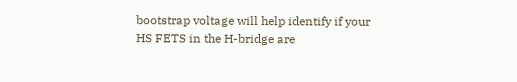bootstrap voltage will help identify if your HS FETS in the H-bridge are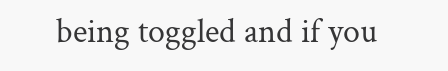being toggled and if you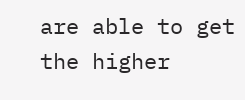are able to get the higher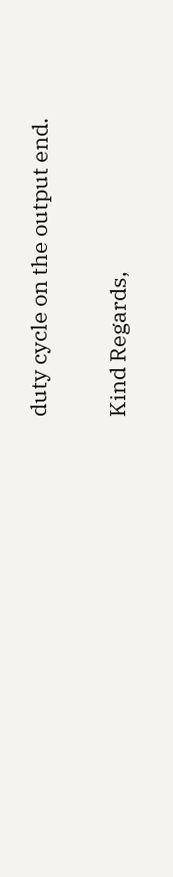duty cycle on the output end.

Kind Regards,